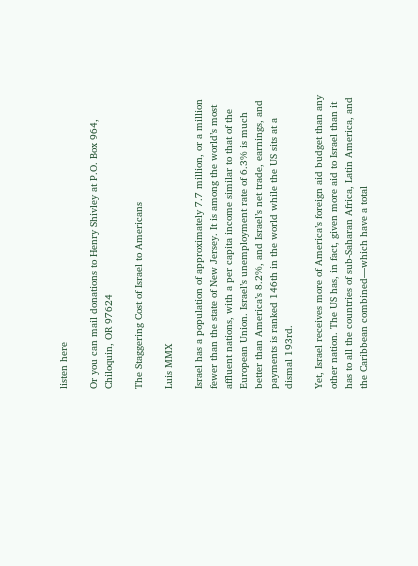listen here

Or you can mail donations to Henry Shivley at P.O. Box 964, Chiloquin, OR 97624

The Staggering Cost of Israel to Americans

Luis MMX

Israel has a population of approximately 7.7 million, or a million fewer than the state of New Jersey. It is among the world’s most affluent nations, with a per capita income similar to that of the European Union. Israel’s unemployment rate of 6.3% is much better than America’s 8.2%, and Israel’s net trade, earnings, and payments is ranked 146th in the world while the US sits at a dismal 193rd.

Yet, Israel receives more of America’s foreign aid budget than any other nation. The US has, in fact, given more aid to Israel than it has to all the countries of sub-Saharan Africa, Latin America, and the Caribbean combined—which have a total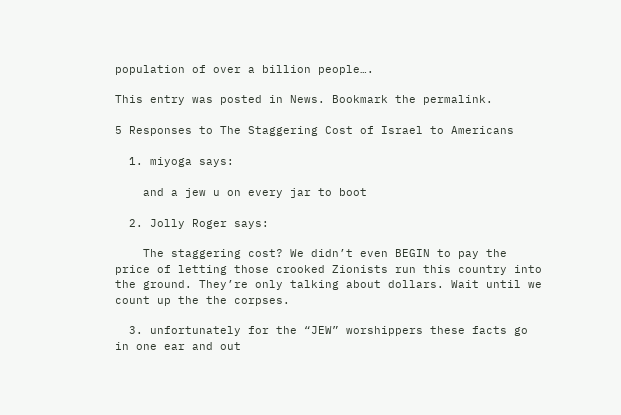population of over a billion people….

This entry was posted in News. Bookmark the permalink.

5 Responses to The Staggering Cost of Israel to Americans

  1. miyoga says:

    and a jew u on every jar to boot

  2. Jolly Roger says:

    The staggering cost? We didn’t even BEGIN to pay the price of letting those crooked Zionists run this country into the ground. They’re only talking about dollars. Wait until we count up the the corpses.

  3. unfortunately for the “JEW” worshippers these facts go in one ear and out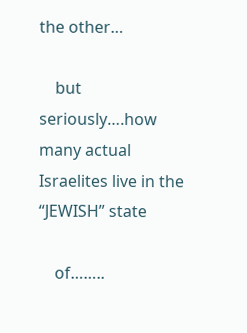the other…

    but seriously….how many actual Israelites live in the “JEWISH” state

    of……..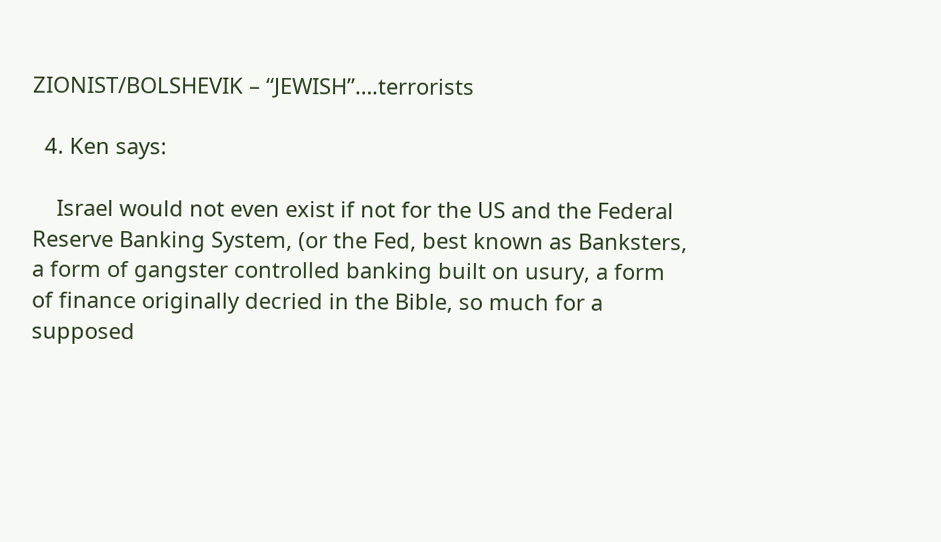ZIONIST/BOLSHEVIK – “JEWISH”….terrorists

  4. Ken says:

    Israel would not even exist if not for the US and the Federal Reserve Banking System, (or the Fed, best known as Banksters, a form of gangster controlled banking built on usury, a form of finance originally decried in the Bible, so much for a supposed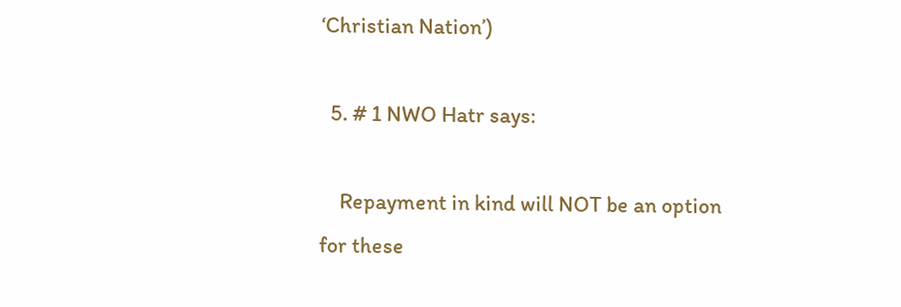‘Christian Nation’)

  5. # 1 NWO Hatr says:

    Repayment in kind will NOT be an option for these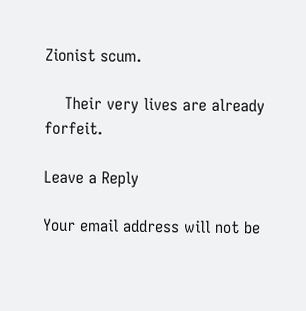Zionist scum.

    Their very lives are already forfeit.

Leave a Reply

Your email address will not be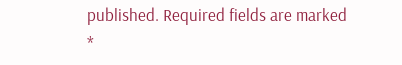published. Required fields are marked *